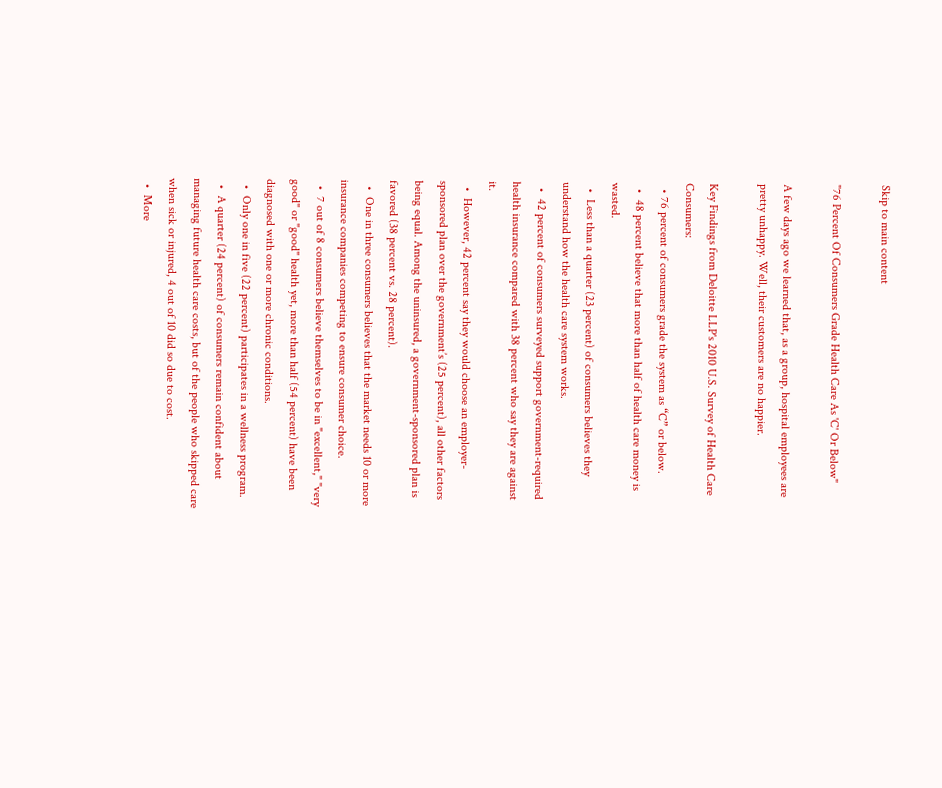Skip to main content

"76 Percent Of Consumers Grade Health Care As 'C' Or Below"

A few days ago we learned that, as a group, hospital employees are pretty unhappy. Well, their customers are no happier.

Key Findings from Deloitte LLP's 2010 U.S. Survey of Health Care Consumers:
  • 76 percent of consumers grade the system as “C” or below.
  •  48 percent believe that more than half of health care money is wasted.
  •  Less than a quarter (23 percent) of consumers believes they understand how the health care system works.
  •  42 percent of consumers surveyed support government-required health insurance compared with 38 percent who say they are against it.
  •  However, 42 percent say they would choose an employer-sponsored plan over the government’s (25 percent), all other factors being equal. Among the uninsured, a government-sponsored plan is favored (38 percent vs. 28 percent).
  •  One in three consumers believes that the market needs 10 or more insurance companies competing to ensure consumer choice.
  •  7 out of 8 consumers believe themselves to be in "excellent," "very good" or "good" health yet, more than half (54 percent) have been diagnosed with one or more chronic conditions.
  •  Only one in five (22 percent) participates in a wellness program.
  •  A quarter (24 percent) of consumers remain confident about managing future health care costs, but of the people who skipped care when sick or injured, 4 out of 10 did so due to cost.
  •  More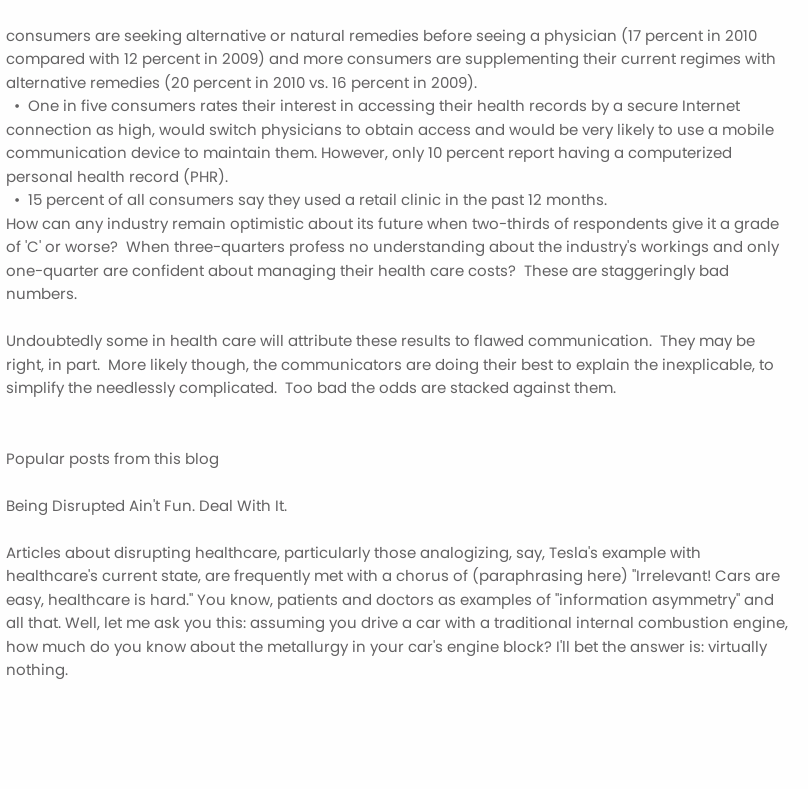consumers are seeking alternative or natural remedies before seeing a physician (17 percent in 2010 compared with 12 percent in 2009) and more consumers are supplementing their current regimes with alternative remedies (20 percent in 2010 vs. 16 percent in 2009).
  •  One in five consumers rates their interest in accessing their health records by a secure Internet connection as high, would switch physicians to obtain access and would be very likely to use a mobile communication device to maintain them. However, only 10 percent report having a computerized personal health record (PHR).
  •  15 percent of all consumers say they used a retail clinic in the past 12 months.
How can any industry remain optimistic about its future when two-thirds of respondents give it a grade of 'C' or worse?  When three-quarters profess no understanding about the industry's workings and only one-quarter are confident about managing their health care costs?  These are staggeringly bad numbers.

Undoubtedly some in health care will attribute these results to flawed communication.  They may be right, in part.  More likely though, the communicators are doing their best to explain the inexplicable, to simplify the needlessly complicated.  Too bad the odds are stacked against them.


Popular posts from this blog

Being Disrupted Ain't Fun. Deal With It.

Articles about disrupting healthcare, particularly those analogizing, say, Tesla's example with healthcare's current state, are frequently met with a chorus of (paraphrasing here) "Irrelevant! Cars are easy, healthcare is hard." You know, patients and doctors as examples of "information asymmetry" and all that. Well, let me ask you this: assuming you drive a car with a traditional internal combustion engine, how much do you know about the metallurgy in your car's engine block? I'll bet the answer is: virtually nothing.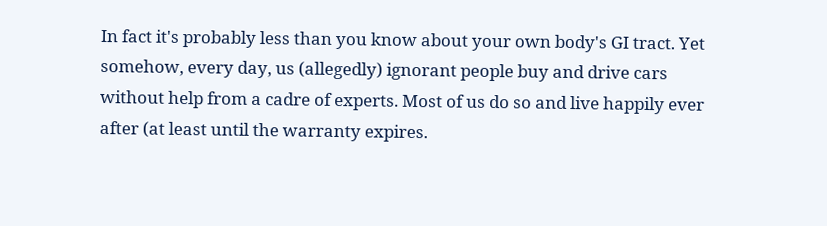In fact it's probably less than you know about your own body's GI tract. Yet somehow, every day, us (allegedly) ignorant people buy and drive cars without help from a cadre of experts. Most of us do so and live happily ever after (at least until the warranty expires.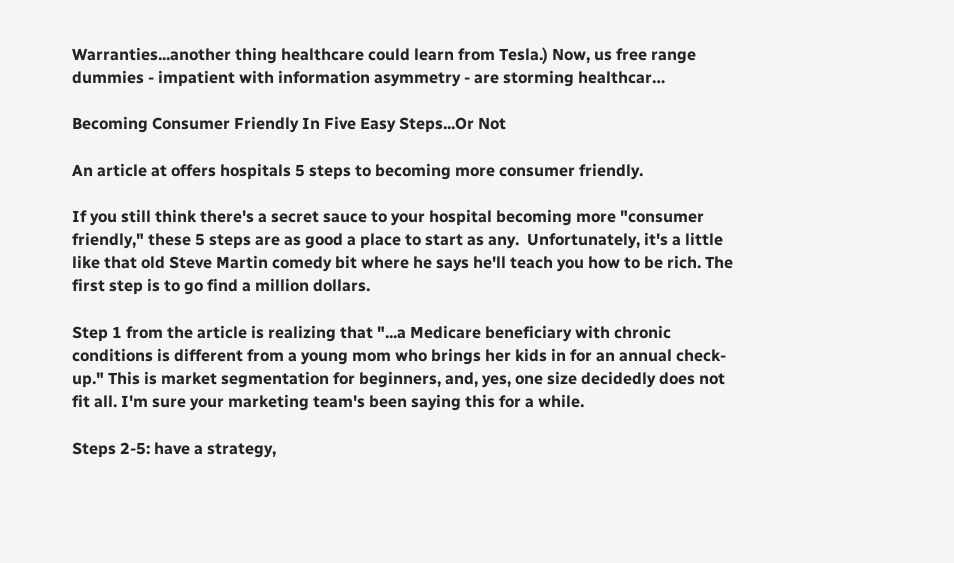Warranties...another thing healthcare could learn from Tesla.) Now, us free range dummies - impatient with information asymmetry - are storming healthcar…

Becoming Consumer Friendly In Five Easy Steps...Or Not

An article at offers hospitals 5 steps to becoming more consumer friendly.

If you still think there's a secret sauce to your hospital becoming more "consumer friendly," these 5 steps are as good a place to start as any.  Unfortunately, it's a little like that old Steve Martin comedy bit where he says he'll teach you how to be rich. The first step is to go find a million dollars.

Step 1 from the article is realizing that "...a Medicare beneficiary with chronic conditions is different from a young mom who brings her kids in for an annual check-up." This is market segmentation for beginners, and, yes, one size decidedly does not fit all. I'm sure your marketing team's been saying this for a while.

Steps 2-5: have a strategy,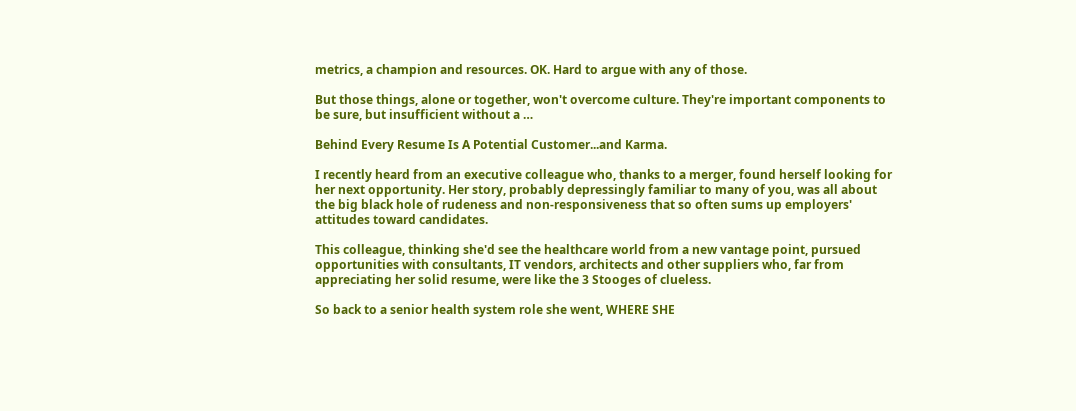metrics, a champion and resources. OK. Hard to argue with any of those.

But those things, alone or together, won't overcome culture. They're important components to be sure, but insufficient without a …

Behind Every Resume Is A Potential Customer...and Karma.

I recently heard from an executive colleague who, thanks to a merger, found herself looking for her next opportunity. Her story, probably depressingly familiar to many of you, was all about the big black hole of rudeness and non-responsiveness that so often sums up employers' attitudes toward candidates.

This colleague, thinking she'd see the healthcare world from a new vantage point, pursued opportunities with consultants, IT vendors, architects and other suppliers who, far from appreciating her solid resume, were like the 3 Stooges of clueless.

So back to a senior health system role she went, WHERE SHE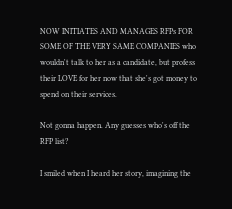NOW INITIATES AND MANAGES RFPs FOR SOME OF THE VERY SAME COMPANIES who wouldn't talk to her as a candidate, but profess their LOVE for her now that she's got money to spend on their services.

Not gonna happen. Any guesses who's off the RFP list?

I smiled when I heard her story, imagining the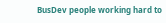BusDev people working hard to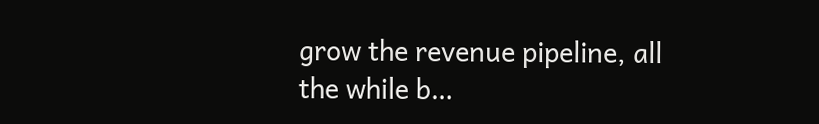grow the revenue pipeline, all the while b…